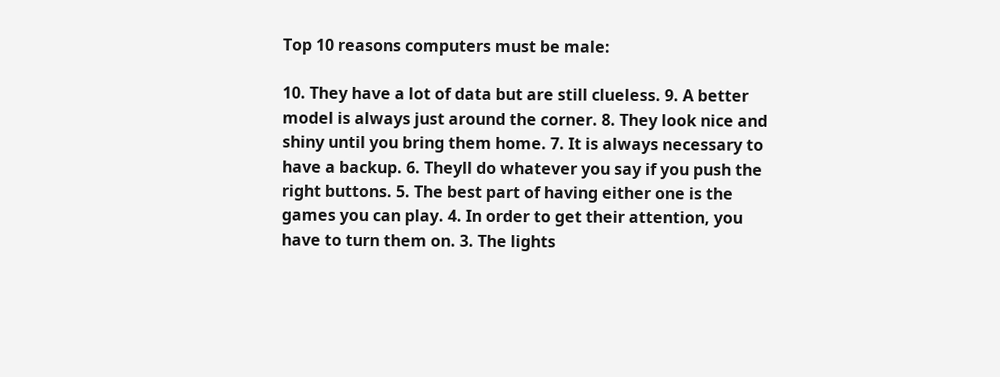Top 10 reasons computers must be male:

10. They have a lot of data but are still clueless. 9. A better model is always just around the corner. 8. They look nice and shiny until you bring them home. 7. It is always necessary to have a backup. 6. Theyll do whatever you say if you push the right buttons. 5. The best part of having either one is the games you can play. 4. In order to get their attention, you have to turn them on. 3. The lights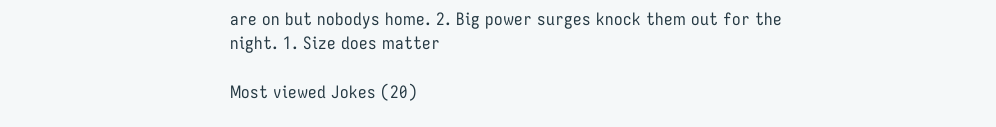are on but nobodys home. 2. Big power surges knock them out for the night. 1. Size does matter

Most viewed Jokes (20)